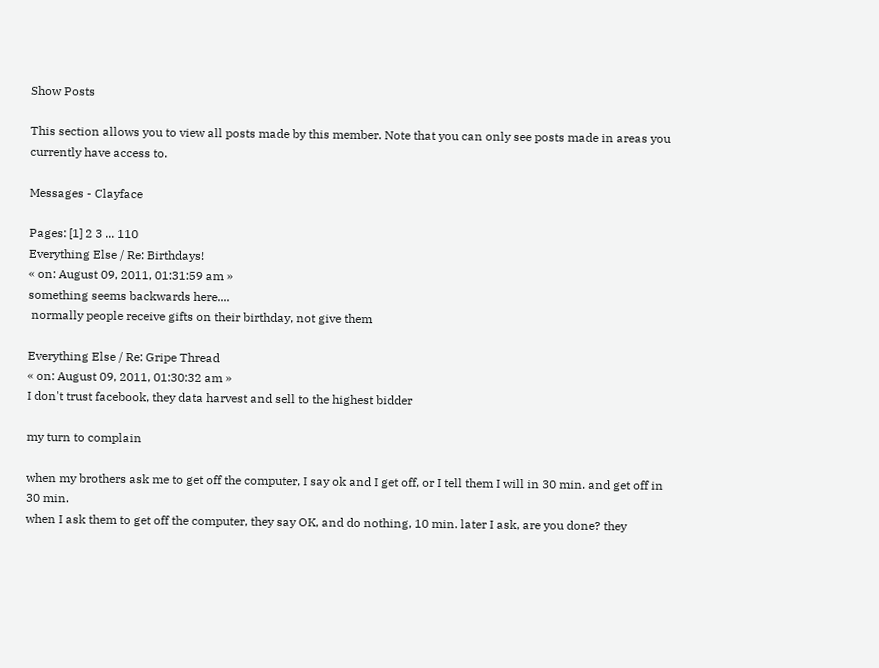Show Posts

This section allows you to view all posts made by this member. Note that you can only see posts made in areas you currently have access to.

Messages - Clayface

Pages: [1] 2 3 ... 110
Everything Else / Re: Birthdays!
« on: August 09, 2011, 01:31:59 am »
something seems backwards here....
 normally people receive gifts on their birthday, not give them

Everything Else / Re: Gripe Thread
« on: August 09, 2011, 01:30:32 am »
I don't trust facebook, they data harvest and sell to the highest bidder

my turn to complain

when my brothers ask me to get off the computer, I say ok and I get off, or I tell them I will in 30 min. and get off in 30 min.
when I ask them to get off the computer, they say OK, and do nothing, 10 min. later I ask, are you done? they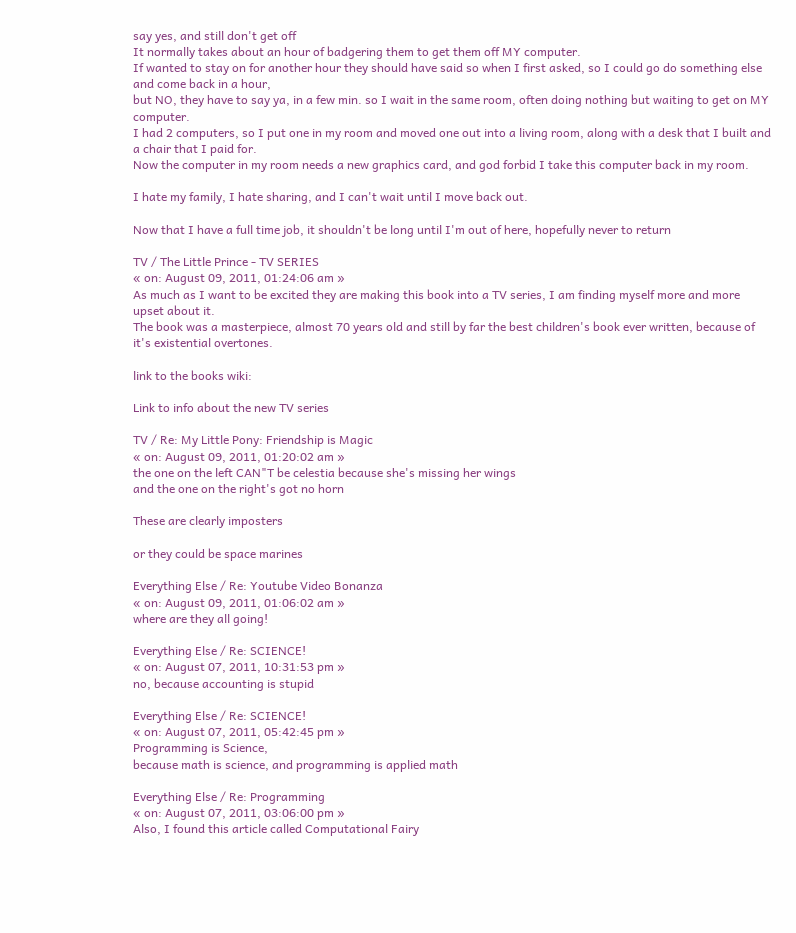say yes, and still don't get off
It normally takes about an hour of badgering them to get them off MY computer.
If wanted to stay on for another hour they should have said so when I first asked, so I could go do something else and come back in a hour,
but NO, they have to say ya, in a few min. so I wait in the same room, often doing nothing but waiting to get on MY computer.
I had 2 computers, so I put one in my room and moved one out into a living room, along with a desk that I built and a chair that I paid for.
Now the computer in my room needs a new graphics card, and god forbid I take this computer back in my room.

I hate my family, I hate sharing, and I can't wait until I move back out.

Now that I have a full time job, it shouldn't be long until I'm out of here, hopefully never to return

TV / The Little Prince - TV SERIES
« on: August 09, 2011, 01:24:06 am »
As much as I want to be excited they are making this book into a TV series, I am finding myself more and more upset about it.
The book was a masterpiece, almost 70 years old and still by far the best children's book ever written, because of it's existential overtones.

link to the books wiki:

Link to info about the new TV series

TV / Re: My Little Pony: Friendship is Magic
« on: August 09, 2011, 01:20:02 am »
the one on the left CAN"T be celestia because she's missing her wings
and the one on the right's got no horn

These are clearly imposters

or they could be space marines

Everything Else / Re: Youtube Video Bonanza
« on: August 09, 2011, 01:06:02 am »
where are they all going!

Everything Else / Re: SCIENCE!
« on: August 07, 2011, 10:31:53 pm »
no, because accounting is stupid

Everything Else / Re: SCIENCE!
« on: August 07, 2011, 05:42:45 pm »
Programming is Science,
because math is science, and programming is applied math

Everything Else / Re: Programming
« on: August 07, 2011, 03:06:00 pm »
Also, I found this article called Computational Fairy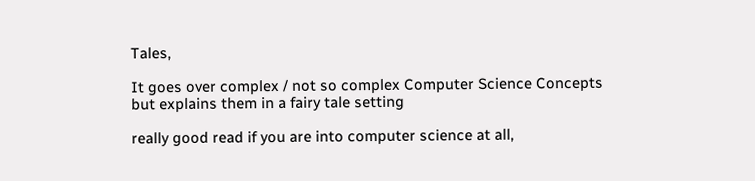Tales,

It goes over complex / not so complex Computer Science Concepts
but explains them in a fairy tale setting

really good read if you are into computer science at all,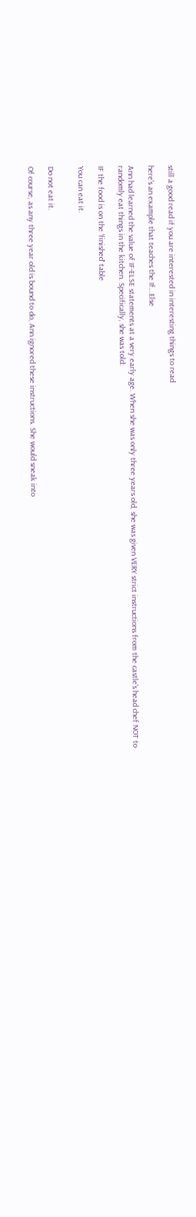still a good read if you are interested in interesting things to read

here's an example that teaches the If...Else

Ann had learned the value of IF-ELSE statements at a very early age. When she was only three years old, she was given VERY strict instructions from the castle's head chef NOT to randomly eat things in the kitchen. Specifically, she was told:

IF the food is on the 'finished' table

You can eat it.


Do not eat it.

Of course, as any three year old is bound to do, Ann ignored these instructions. She would sneak into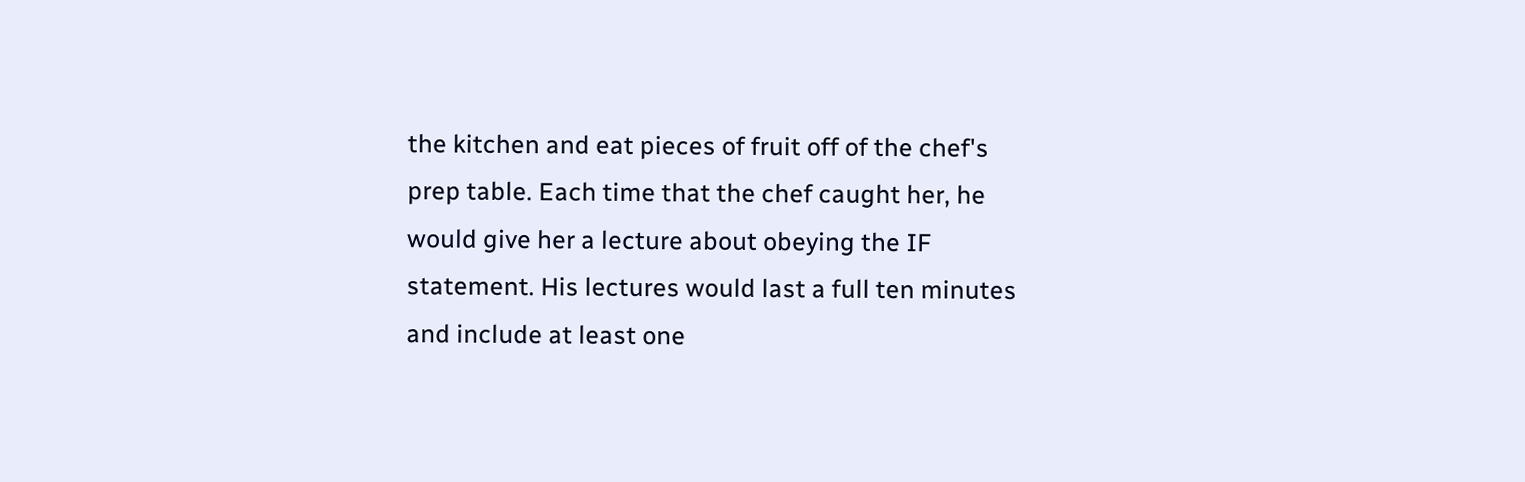the kitchen and eat pieces of fruit off of the chef's prep table. Each time that the chef caught her, he would give her a lecture about obeying the IF statement. His lectures would last a full ten minutes and include at least one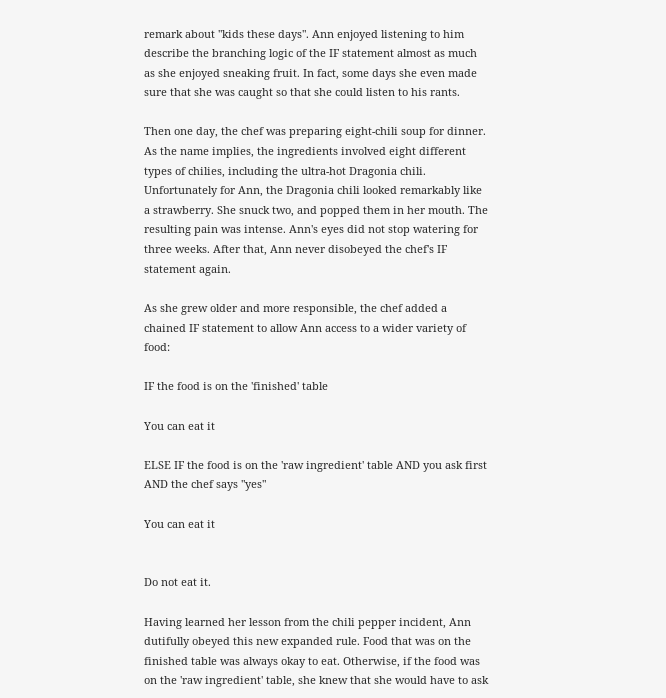remark about "kids these days". Ann enjoyed listening to him describe the branching logic of the IF statement almost as much as she enjoyed sneaking fruit. In fact, some days she even made sure that she was caught so that she could listen to his rants.

Then one day, the chef was preparing eight-chili soup for dinner. As the name implies, the ingredients involved eight different types of chilies, including the ultra-hot Dragonia chili. Unfortunately for Ann, the Dragonia chili looked remarkably like a strawberry. She snuck two, and popped them in her mouth. The resulting pain was intense. Ann's eyes did not stop watering for three weeks. After that, Ann never disobeyed the chef's IF statement again.

As she grew older and more responsible, the chef added a chained IF statement to allow Ann access to a wider variety of food:

IF the food is on the 'finished' table

You can eat it

ELSE IF the food is on the 'raw ingredient' table AND you ask first AND the chef says "yes"

You can eat it


Do not eat it.

Having learned her lesson from the chili pepper incident, Ann dutifully obeyed this new expanded rule. Food that was on the finished table was always okay to eat. Otherwise, if the food was on the 'raw ingredient' table, she knew that she would have to ask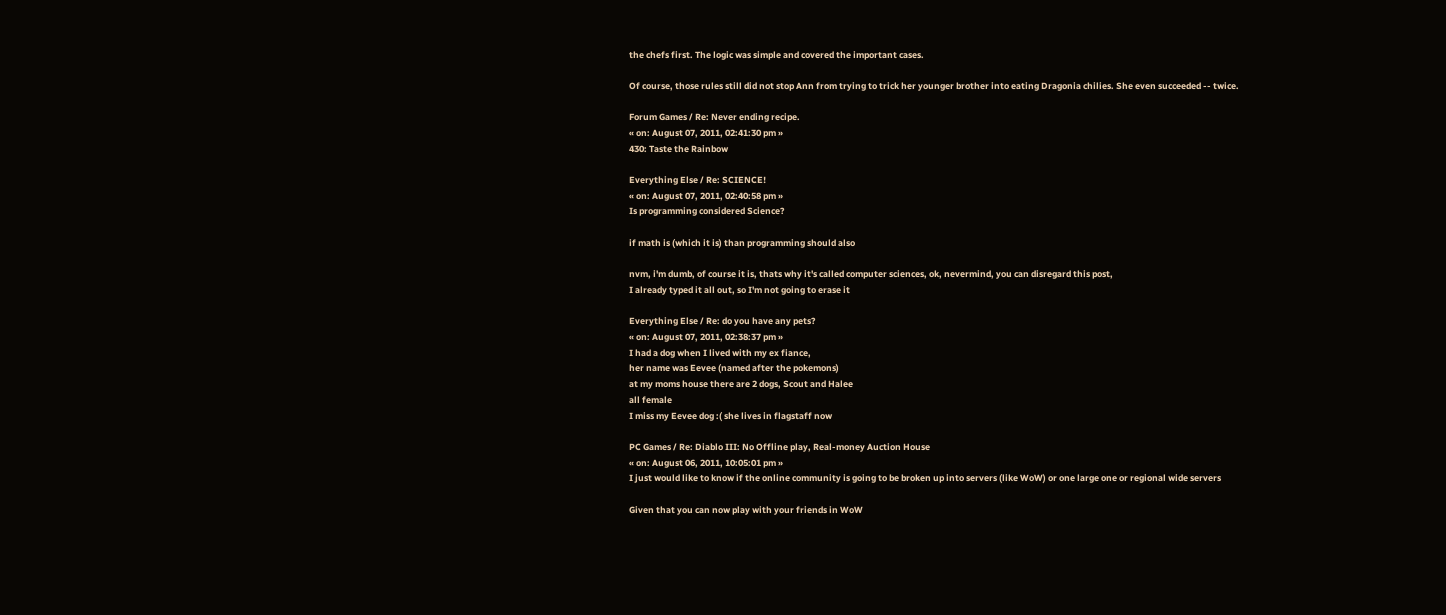the chefs first. The logic was simple and covered the important cases.

Of course, those rules still did not stop Ann from trying to trick her younger brother into eating Dragonia chilies. She even succeeded -- twice.

Forum Games / Re: Never ending recipe.
« on: August 07, 2011, 02:41:30 pm »
430: Taste the Rainbow

Everything Else / Re: SCIENCE!
« on: August 07, 2011, 02:40:58 pm »
Is programming considered Science?

if math is (which it is) than programming should also

nvm, i'm dumb, of course it is, thats why it's called computer sciences, ok, nevermind, you can disregard this post,
I already typed it all out, so I'm not going to erase it

Everything Else / Re: do you have any pets?
« on: August 07, 2011, 02:38:37 pm »
I had a dog when I lived with my ex fiance,
her name was Eevee (named after the pokemons)
at my moms house there are 2 dogs, Scout and Halee
all female
I miss my Eevee dog :( she lives in flagstaff now

PC Games / Re: Diablo III: No Offline play, Real-money Auction House
« on: August 06, 2011, 10:05:01 pm »
I just would like to know if the online community is going to be broken up into servers (like WoW) or one large one or regional wide servers

Given that you can now play with your friends in WoW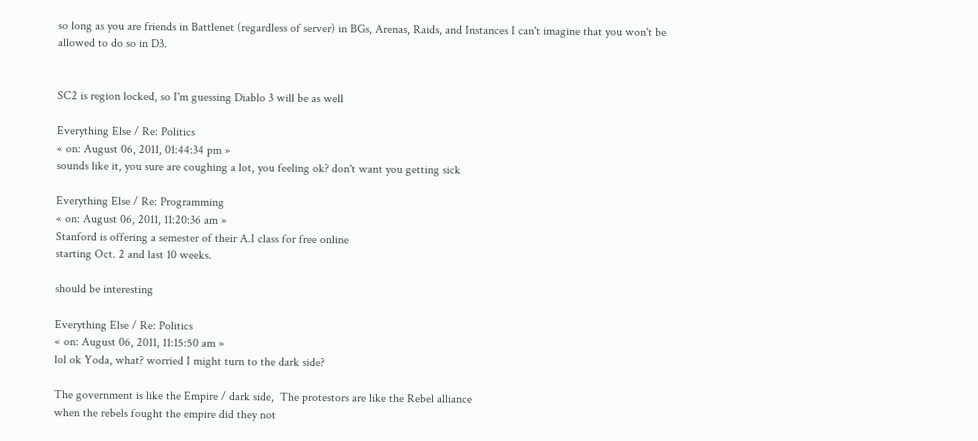so long as you are friends in Battlenet (regardless of server) in BGs, Arenas, Raids, and Instances I can't imagine that you won't be allowed to do so in D3.


SC2 is region locked, so I'm guessing Diablo 3 will be as well

Everything Else / Re: Politics
« on: August 06, 2011, 01:44:34 pm »
sounds like it, you sure are coughing a lot, you feeling ok? don't want you getting sick

Everything Else / Re: Programming
« on: August 06, 2011, 11:20:36 am »
Stanford is offering a semester of their A.I class for free online
starting Oct. 2 and last 10 weeks.

should be interesting

Everything Else / Re: Politics
« on: August 06, 2011, 11:15:50 am »
lol ok Yoda, what? worried I might turn to the dark side?

The government is like the Empire / dark side,  The protestors are like the Rebel alliance
when the rebels fought the empire did they not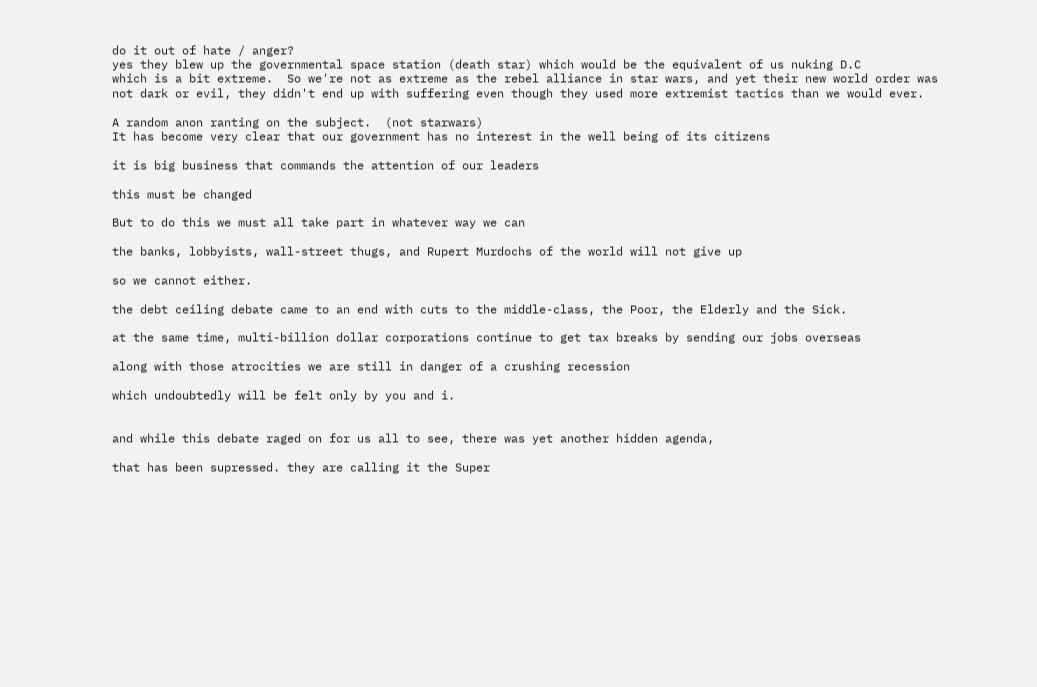do it out of hate / anger?
yes they blew up the governmental space station (death star) which would be the equivalent of us nuking D.C
which is a bit extreme.  So we're not as extreme as the rebel alliance in star wars, and yet their new world order was not dark or evil, they didn't end up with suffering even though they used more extremist tactics than we would ever.

A random anon ranting on the subject.  (not starwars)
It has become very clear that our government has no interest in the well being of its citizens

it is big business that commands the attention of our leaders

this must be changed

But to do this we must all take part in whatever way we can

the banks, lobbyists, wall-street thugs, and Rupert Murdochs of the world will not give up

so we cannot either.

the debt ceiling debate came to an end with cuts to the middle-class, the Poor, the Elderly and the Sick.

at the same time, multi-billion dollar corporations continue to get tax breaks by sending our jobs overseas

along with those atrocities we are still in danger of a crushing recession

which undoubtedly will be felt only by you and i.


and while this debate raged on for us all to see, there was yet another hidden agenda,

that has been supressed. they are calling it the Super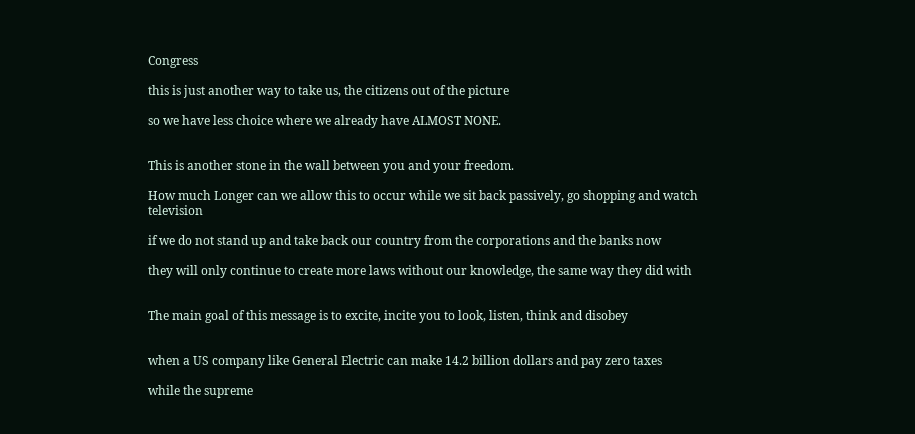Congress

this is just another way to take us, the citizens out of the picture

so we have less choice where we already have ALMOST NONE.


This is another stone in the wall between you and your freedom.

How much Longer can we allow this to occur while we sit back passively, go shopping and watch television

if we do not stand up and take back our country from the corporations and the banks now

they will only continue to create more laws without our knowledge, the same way they did with


The main goal of this message is to excite, incite you to look, listen, think and disobey


when a US company like General Electric can make 14.2 billion dollars and pay zero taxes

while the supreme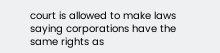court is allowed to make laws saying corporations have the same rights as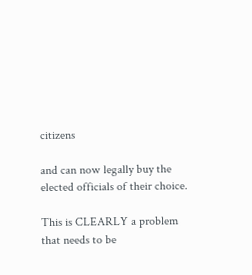citizens

and can now legally buy the elected officials of their choice.

This is CLEARLY a problem that needs to be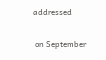addressed

 on September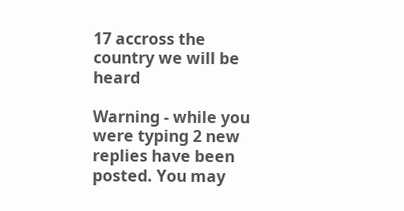17 accross the country we will be heard

Warning - while you were typing 2 new replies have been posted. You may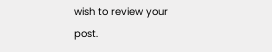wish to review your post.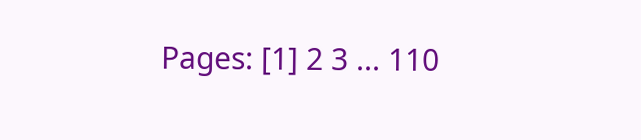Pages: [1] 2 3 ... 110